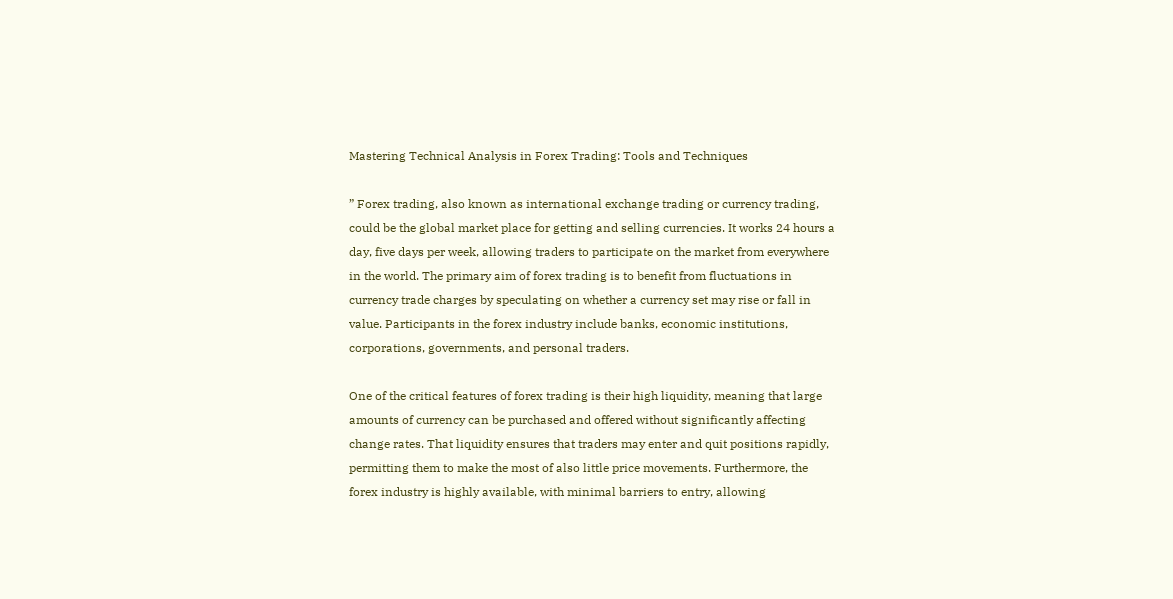Mastering Technical Analysis in Forex Trading: Tools and Techniques

” Forex trading, also known as international exchange trading or currency trading, could be the global market place for getting and selling currencies. It works 24 hours a day, five days per week, allowing traders to participate on the market from everywhere in the world. The primary aim of forex trading is to benefit from fluctuations in currency trade charges by speculating on whether a currency set may rise or fall in value. Participants in the forex industry include banks, economic institutions, corporations, governments, and personal traders.

One of the critical features of forex trading is their high liquidity, meaning that large amounts of currency can be purchased and offered without significantly affecting change rates. That liquidity ensures that traders may enter and quit positions rapidly, permitting them to make the most of also little price movements. Furthermore, the forex industry is highly available, with minimal barriers to entry, allowing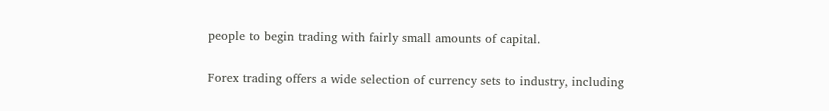people to begin trading with fairly small amounts of capital.

Forex trading offers a wide selection of currency sets to industry, including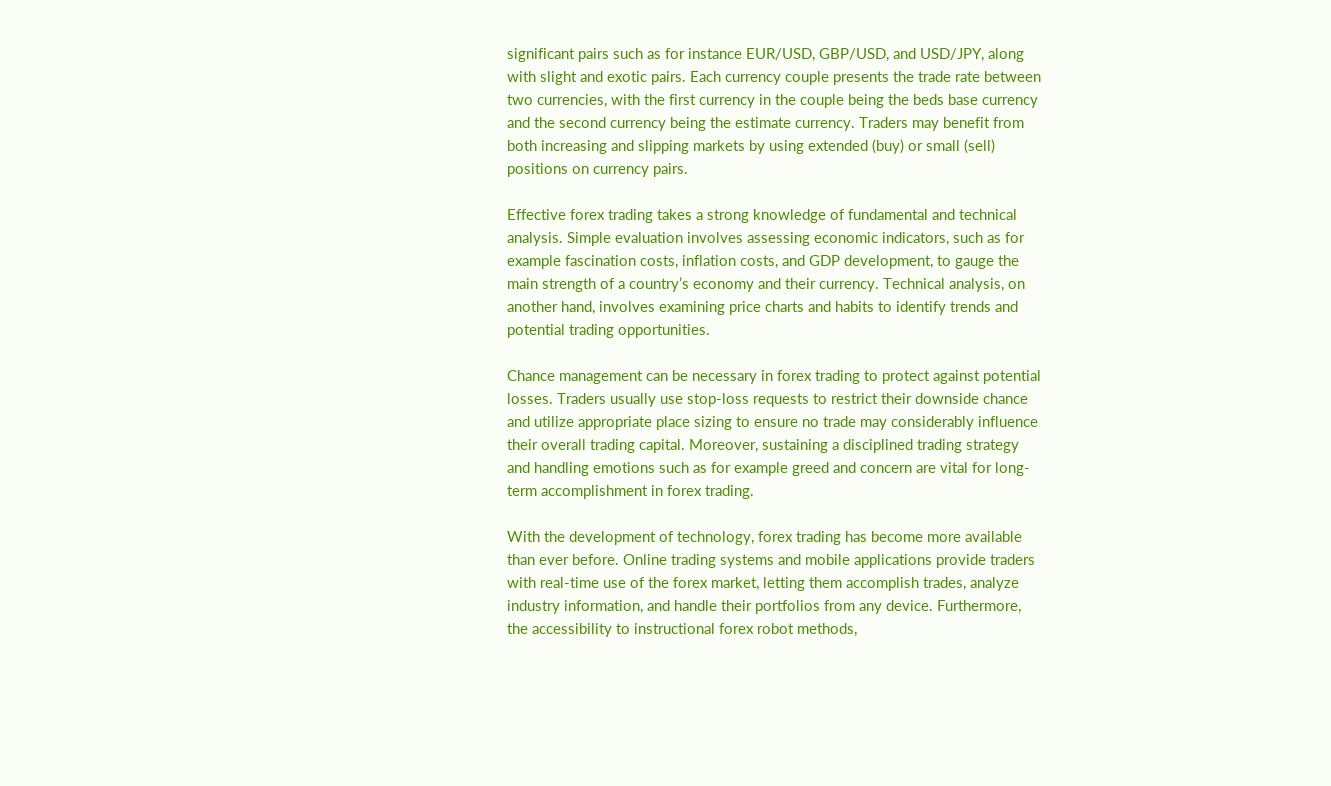significant pairs such as for instance EUR/USD, GBP/USD, and USD/JPY, along with slight and exotic pairs. Each currency couple presents the trade rate between two currencies, with the first currency in the couple being the beds base currency and the second currency being the estimate currency. Traders may benefit from both increasing and slipping markets by using extended (buy) or small (sell) positions on currency pairs.

Effective forex trading takes a strong knowledge of fundamental and technical analysis. Simple evaluation involves assessing economic indicators, such as for example fascination costs, inflation costs, and GDP development, to gauge the main strength of a country’s economy and their currency. Technical analysis, on another hand, involves examining price charts and habits to identify trends and potential trading opportunities.

Chance management can be necessary in forex trading to protect against potential losses. Traders usually use stop-loss requests to restrict their downside chance and utilize appropriate place sizing to ensure no trade may considerably influence their overall trading capital. Moreover, sustaining a disciplined trading strategy and handling emotions such as for example greed and concern are vital for long-term accomplishment in forex trading.

With the development of technology, forex trading has become more available than ever before. Online trading systems and mobile applications provide traders with real-time use of the forex market, letting them accomplish trades, analyze industry information, and handle their portfolios from any device. Furthermore, the accessibility to instructional forex robot methods,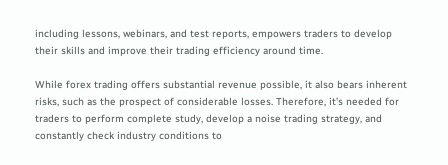including lessons, webinars, and test reports, empowers traders to develop their skills and improve their trading efficiency around time.

While forex trading offers substantial revenue possible, it also bears inherent risks, such as the prospect of considerable losses. Therefore, it’s needed for traders to perform complete study, develop a noise trading strategy, and constantly check industry conditions to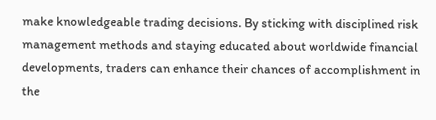make knowledgeable trading decisions. By sticking with disciplined risk management methods and staying educated about worldwide financial developments, traders can enhance their chances of accomplishment in the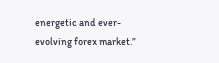energetic and ever-evolving forex market.”